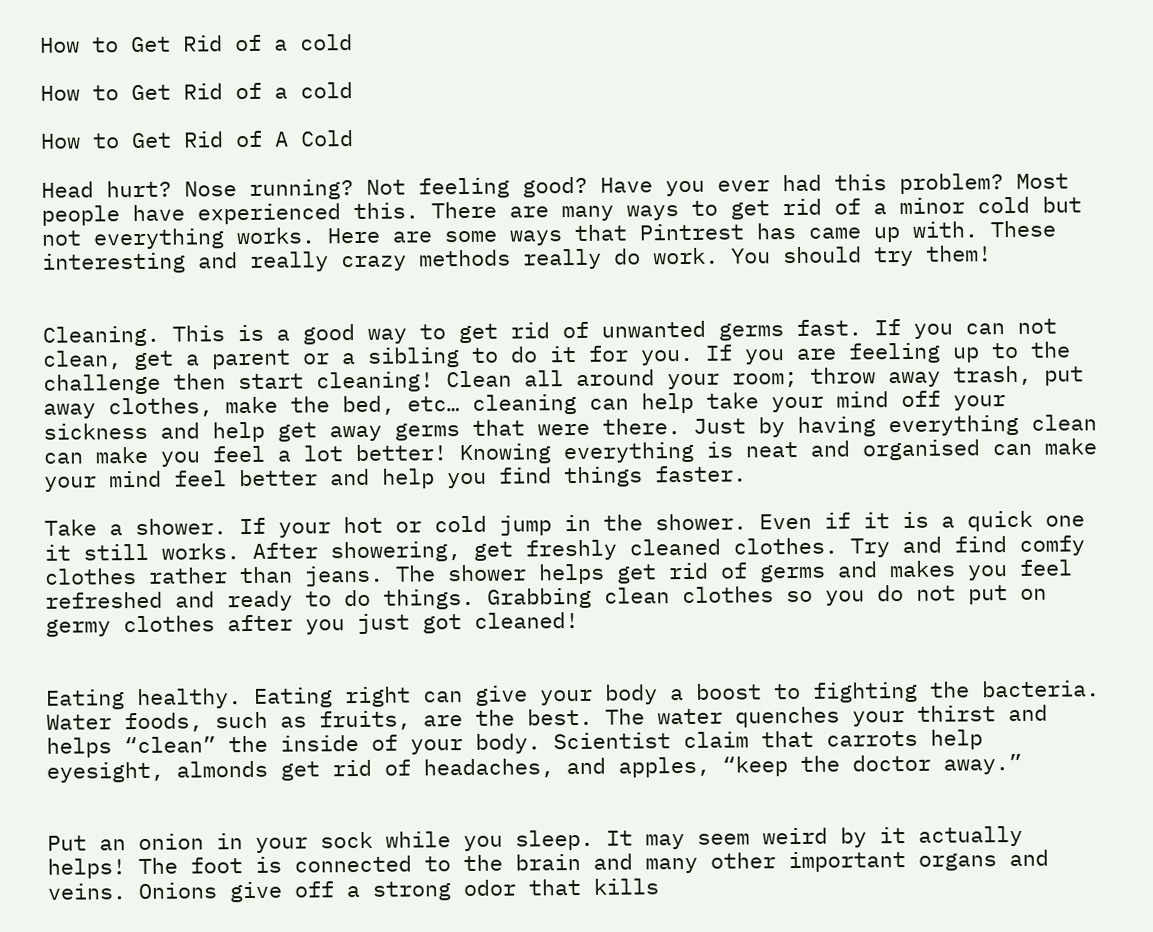How to Get Rid of a cold

How to Get Rid of a cold

How to Get Rid of A Cold

Head hurt? Nose running? Not feeling good? Have you ever had this problem? Most people have experienced this. There are many ways to get rid of a minor cold but not everything works. Here are some ways that Pintrest has came up with. These interesting and really crazy methods really do work. You should try them!


Cleaning. This is a good way to get rid of unwanted germs fast. If you can not clean, get a parent or a sibling to do it for you. If you are feeling up to the challenge then start cleaning! Clean all around your room; throw away trash, put away clothes, make the bed, etc… cleaning can help take your mind off your sickness and help get away germs that were there. Just by having everything clean can make you feel a lot better! Knowing everything is neat and organised can make your mind feel better and help you find things faster.

Take a shower. If your hot or cold jump in the shower. Even if it is a quick one it still works. After showering, get freshly cleaned clothes. Try and find comfy clothes rather than jeans. The shower helps get rid of germs and makes you feel refreshed and ready to do things. Grabbing clean clothes so you do not put on germy clothes after you just got cleaned!


Eating healthy. Eating right can give your body a boost to fighting the bacteria. Water foods, such as fruits, are the best. The water quenches your thirst and helps “clean” the inside of your body. Scientist claim that carrots help eyesight, almonds get rid of headaches, and apples, “keep the doctor away.”


Put an onion in your sock while you sleep. It may seem weird by it actually helps! The foot is connected to the brain and many other important organs and veins. Onions give off a strong odor that kills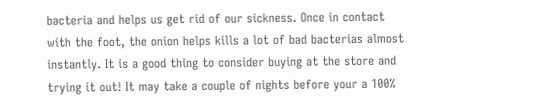bacteria and helps us get rid of our sickness. Once in contact with the foot, the onion helps kills a lot of bad bacterias almost instantly. It is a good thing to consider buying at the store and trying it out! It may take a couple of nights before your a 100%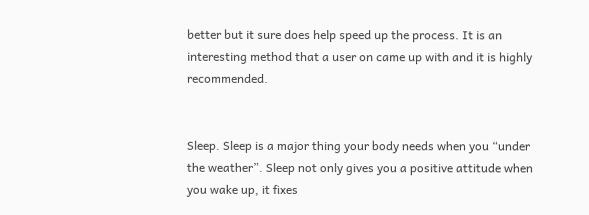better but it sure does help speed up the process. It is an interesting method that a user on came up with and it is highly recommended.


Sleep. Sleep is a major thing your body needs when you “under the weather”. Sleep not only gives you a positive attitude when you wake up, it fixes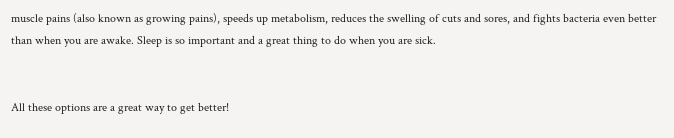muscle pains (also known as growing pains), speeds up metabolism, reduces the swelling of cuts and sores, and fights bacteria even better than when you are awake. Sleep is so important and a great thing to do when you are sick.


All these options are a great way to get better!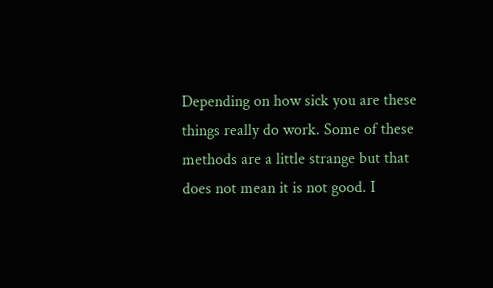Depending on how sick you are these things really do work. Some of these methods are a little strange but that does not mean it is not good. I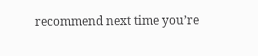recommend next time you’re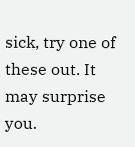sick, try one of these out. It may surprise you.